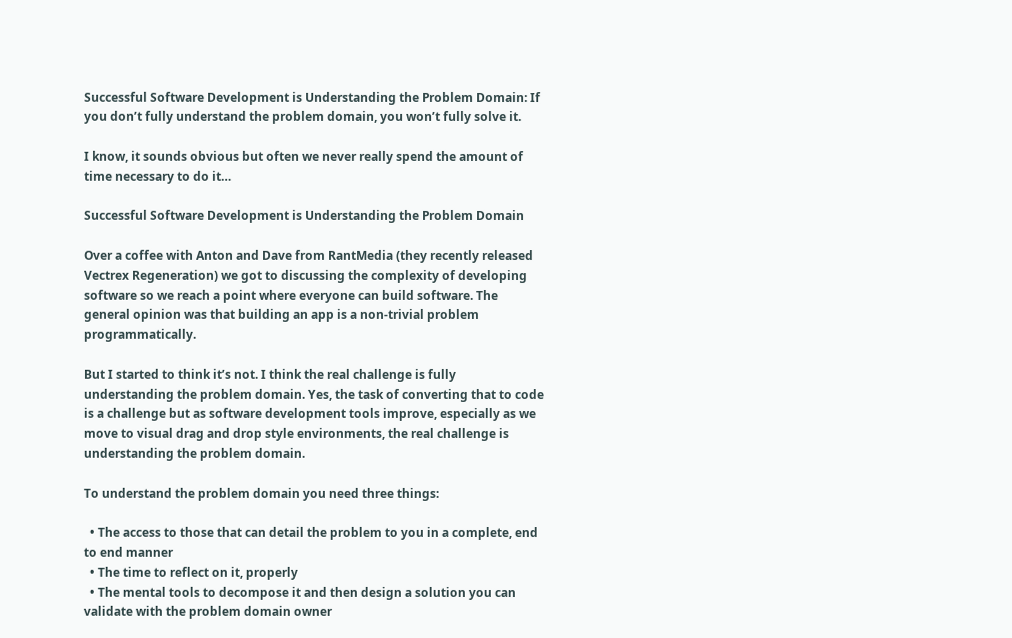Successful Software Development is Understanding the Problem Domain: If you don’t fully understand the problem domain, you won’t fully solve it.

I know, it sounds obvious but often we never really spend the amount of time necessary to do it…

Successful Software Development is Understanding the Problem Domain

Over a coffee with Anton and Dave from RantMedia (they recently released Vectrex Regeneration) we got to discussing the complexity of developing software so we reach a point where everyone can build software. The general opinion was that building an app is a non-trivial problem programmatically.

But I started to think it’s not. I think the real challenge is fully understanding the problem domain. Yes, the task of converting that to code is a challenge but as software development tools improve, especially as we move to visual drag and drop style environments, the real challenge is understanding the problem domain.

To understand the problem domain you need three things:

  • The access to those that can detail the problem to you in a complete, end to end manner
  • The time to reflect on it, properly
  • The mental tools to decompose it and then design a solution you can validate with the problem domain owner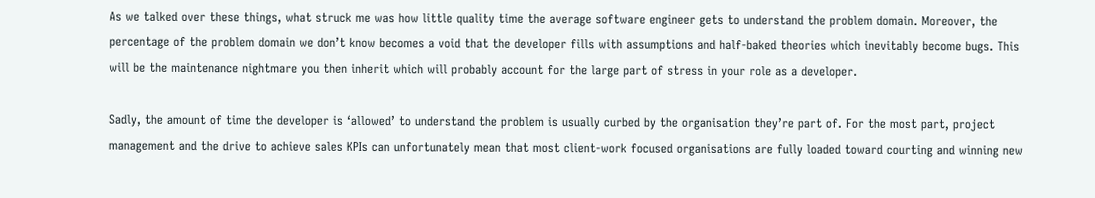As we talked over these things, what struck me was how little quality time the average software engineer gets to understand the problem domain. Moreover, the percentage of the problem domain we don’t know becomes a void that the developer fills with assumptions and half-baked theories which inevitably become bugs. This will be the maintenance nightmare you then inherit which will probably account for the large part of stress in your role as a developer.

Sadly, the amount of time the developer is ‘allowed’ to understand the problem is usually curbed by the organisation they’re part of. For the most part, project management and the drive to achieve sales KPIs can unfortunately mean that most client-work focused organisations are fully loaded toward courting and winning new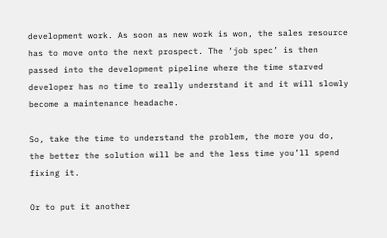development work. As soon as new work is won, the sales resource has to move onto the next prospect. The ‘job spec’ is then passed into the development pipeline where the time starved developer has no time to really understand it and it will slowly become a maintenance headache.

So, take the time to understand the problem, the more you do, the better the solution will be and the less time you’ll spend fixing it.

Or to put it another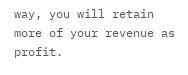way, you will retain more of your revenue as profit.